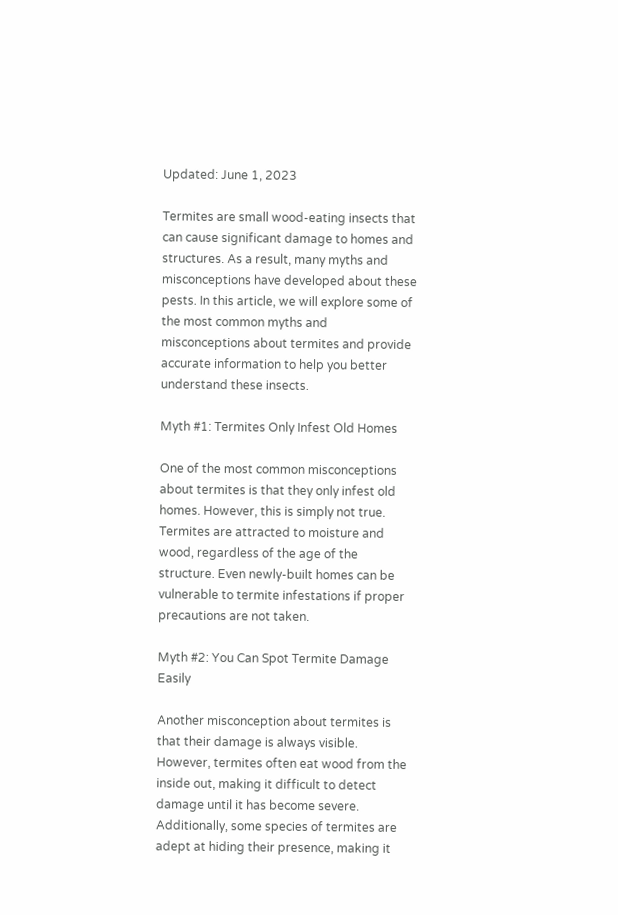Updated: June 1, 2023

Termites are small wood-eating insects that can cause significant damage to homes and structures. As a result, many myths and misconceptions have developed about these pests. In this article, we will explore some of the most common myths and misconceptions about termites and provide accurate information to help you better understand these insects.

Myth #1: Termites Only Infest Old Homes

One of the most common misconceptions about termites is that they only infest old homes. However, this is simply not true. Termites are attracted to moisture and wood, regardless of the age of the structure. Even newly-built homes can be vulnerable to termite infestations if proper precautions are not taken.

Myth #2: You Can Spot Termite Damage Easily

Another misconception about termites is that their damage is always visible. However, termites often eat wood from the inside out, making it difficult to detect damage until it has become severe. Additionally, some species of termites are adept at hiding their presence, making it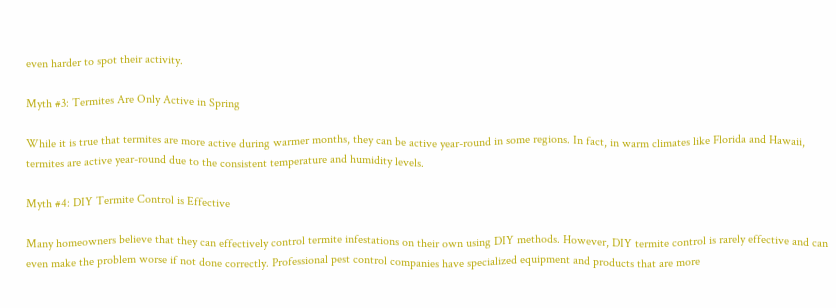even harder to spot their activity.

Myth #3: Termites Are Only Active in Spring

While it is true that termites are more active during warmer months, they can be active year-round in some regions. In fact, in warm climates like Florida and Hawaii, termites are active year-round due to the consistent temperature and humidity levels.

Myth #4: DIY Termite Control is Effective

Many homeowners believe that they can effectively control termite infestations on their own using DIY methods. However, DIY termite control is rarely effective and can even make the problem worse if not done correctly. Professional pest control companies have specialized equipment and products that are more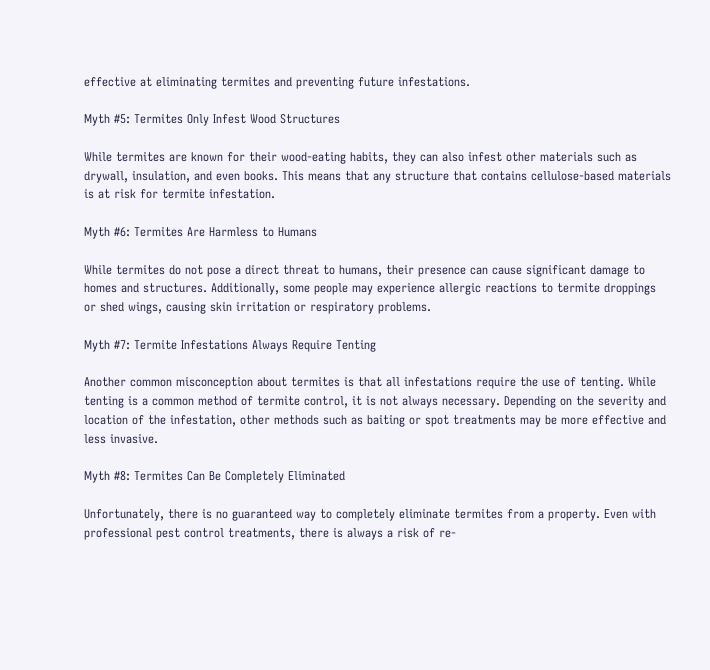effective at eliminating termites and preventing future infestations.

Myth #5: Termites Only Infest Wood Structures

While termites are known for their wood-eating habits, they can also infest other materials such as drywall, insulation, and even books. This means that any structure that contains cellulose-based materials is at risk for termite infestation.

Myth #6: Termites Are Harmless to Humans

While termites do not pose a direct threat to humans, their presence can cause significant damage to homes and structures. Additionally, some people may experience allergic reactions to termite droppings or shed wings, causing skin irritation or respiratory problems.

Myth #7: Termite Infestations Always Require Tenting

Another common misconception about termites is that all infestations require the use of tenting. While tenting is a common method of termite control, it is not always necessary. Depending on the severity and location of the infestation, other methods such as baiting or spot treatments may be more effective and less invasive.

Myth #8: Termites Can Be Completely Eliminated

Unfortunately, there is no guaranteed way to completely eliminate termites from a property. Even with professional pest control treatments, there is always a risk of re-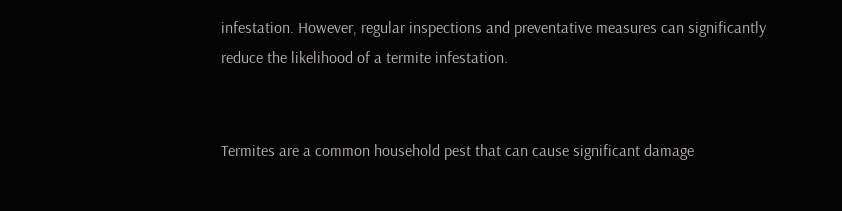infestation. However, regular inspections and preventative measures can significantly reduce the likelihood of a termite infestation.


Termites are a common household pest that can cause significant damage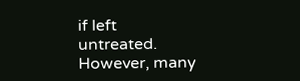if left untreated. However, many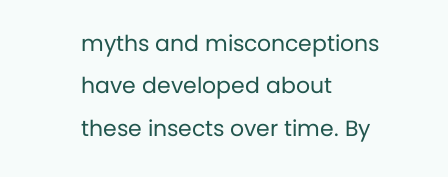myths and misconceptions have developed about these insects over time. By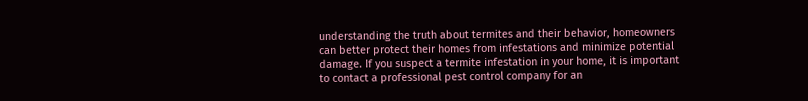understanding the truth about termites and their behavior, homeowners can better protect their homes from infestations and minimize potential damage. If you suspect a termite infestation in your home, it is important to contact a professional pest control company for an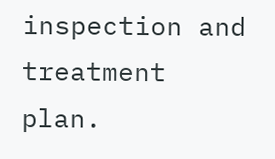inspection and treatment plan.